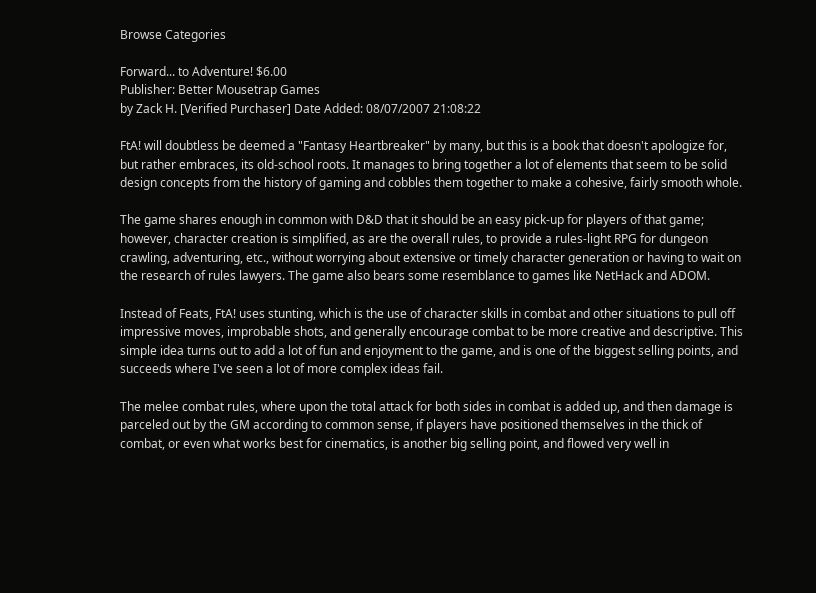Browse Categories

Forward... to Adventure! $6.00
Publisher: Better Mousetrap Games
by Zack H. [Verified Purchaser] Date Added: 08/07/2007 21:08:22

FtA! will doubtless be deemed a "Fantasy Heartbreaker" by many, but this is a book that doesn't apologize for, but rather embraces, its old-school roots. It manages to bring together a lot of elements that seem to be solid design concepts from the history of gaming and cobbles them together to make a cohesive, fairly smooth whole.

The game shares enough in common with D&D that it should be an easy pick-up for players of that game; however, character creation is simplified, as are the overall rules, to provide a rules-light RPG for dungeon crawling, adventuring, etc., without worrying about extensive or timely character generation or having to wait on the research of rules lawyers. The game also bears some resemblance to games like NetHack and ADOM.

Instead of Feats, FtA! uses stunting, which is the use of character skills in combat and other situations to pull off impressive moves, improbable shots, and generally encourage combat to be more creative and descriptive. This simple idea turns out to add a lot of fun and enjoyment to the game, and is one of the biggest selling points, and succeeds where I've seen a lot of more complex ideas fail.

The melee combat rules, where upon the total attack for both sides in combat is added up, and then damage is parceled out by the GM according to common sense, if players have positioned themselves in the thick of combat, or even what works best for cinematics, is another big selling point, and flowed very well in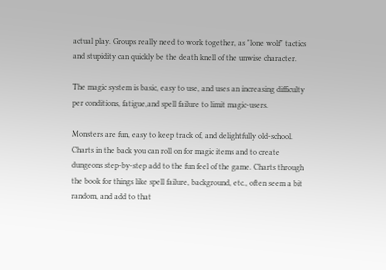actual play. Groups really need to work together, as "lone wolf" tactics and stupidity can quickly be the death knell of the unwise character.

The magic system is basic, easy to use, and uses an increasing difficulty per conditions, fatigue,and spell failure to limit magic-users.

Monsters are fun, easy to keep track of, and delightfully old-school. Charts in the back you can roll on for magic items and to create dungeons step-by-step add to the fun feel of the game. Charts through the book for things like spell failure, background, etc., often seem a bit random, and add to that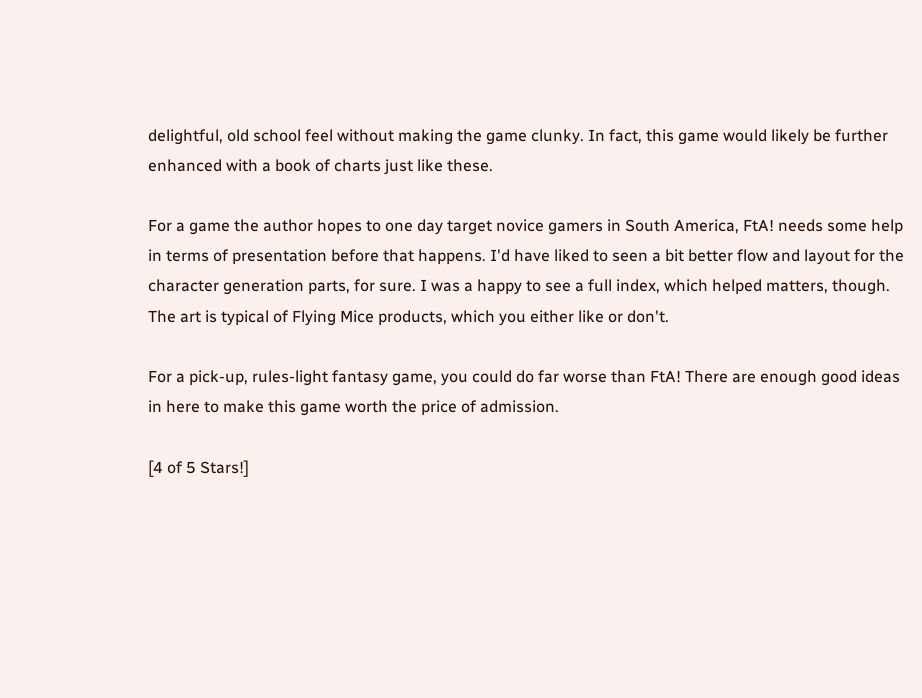delightful, old school feel without making the game clunky. In fact, this game would likely be further enhanced with a book of charts just like these.

For a game the author hopes to one day target novice gamers in South America, FtA! needs some help in terms of presentation before that happens. I'd have liked to seen a bit better flow and layout for the character generation parts, for sure. I was a happy to see a full index, which helped matters, though. The art is typical of Flying Mice products, which you either like or don't.

For a pick-up, rules-light fantasy game, you could do far worse than FtA! There are enough good ideas in here to make this game worth the price of admission.

[4 of 5 Stars!]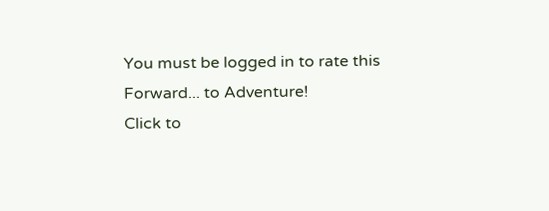You must be logged in to rate this
Forward... to Adventure!
Click to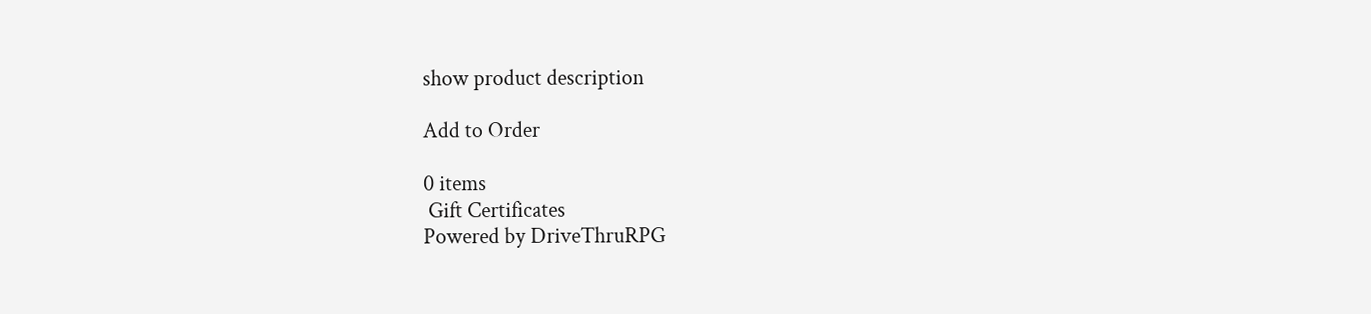show product description

Add to Order

0 items
 Gift Certificates
Powered by DriveThruRPG